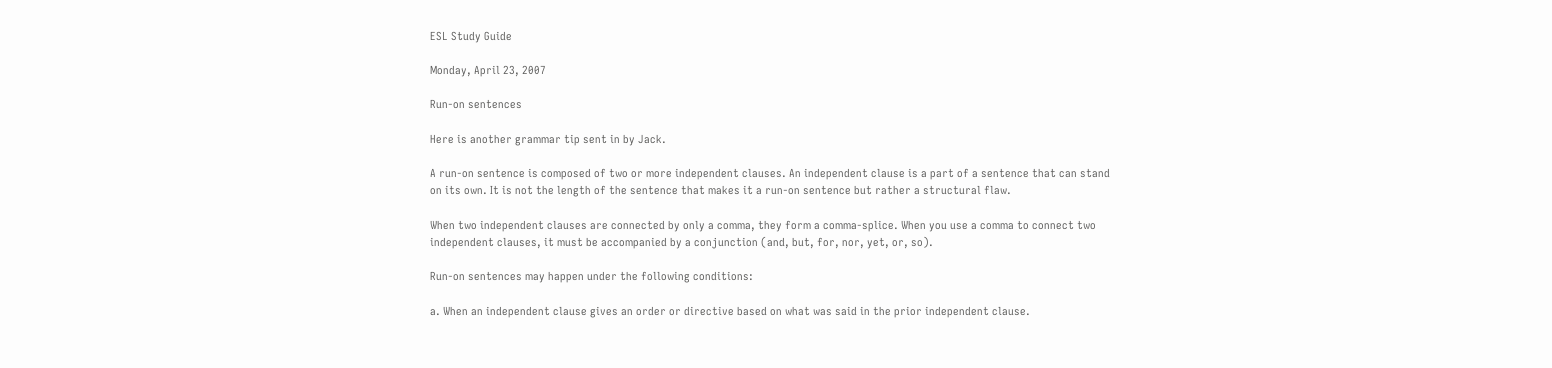ESL Study Guide

Monday, April 23, 2007

Run-on sentences

Here is another grammar tip sent in by Jack.

A run-on sentence is composed of two or more independent clauses. An independent clause is a part of a sentence that can stand on its own. It is not the length of the sentence that makes it a run-on sentence but rather a structural flaw.

When two independent clauses are connected by only a comma, they form a comma-splice. When you use a comma to connect two independent clauses, it must be accompanied by a conjunction (and, but, for, nor, yet, or, so).

Run-on sentences may happen under the following conditions:

a. When an independent clause gives an order or directive based on what was said in the prior independent clause.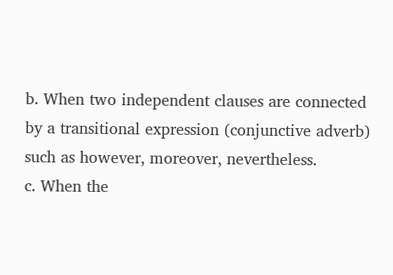b. When two independent clauses are connected by a transitional expression (conjunctive adverb) such as however, moreover, nevertheless.
c. When the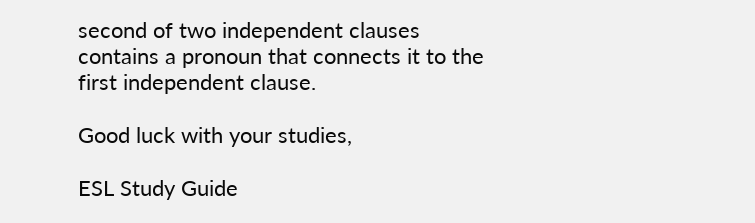second of two independent clauses contains a pronoun that connects it to the first independent clause.

Good luck with your studies,

ESL Study Guide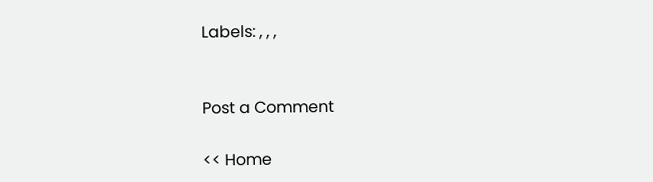Labels: , , ,


Post a Comment

<< Home